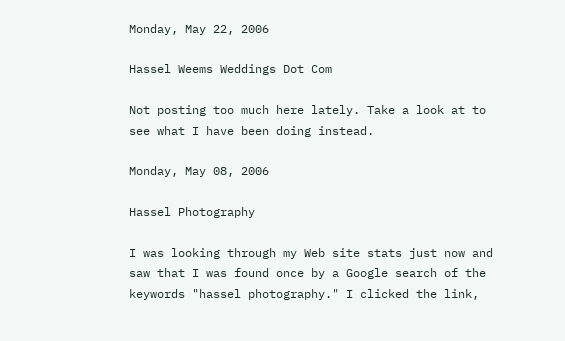Monday, May 22, 2006

Hassel Weems Weddings Dot Com

Not posting too much here lately. Take a look at to see what I have been doing instead.

Monday, May 08, 2006

Hassel Photography

I was looking through my Web site stats just now and saw that I was found once by a Google search of the keywords "hassel photography." I clicked the link,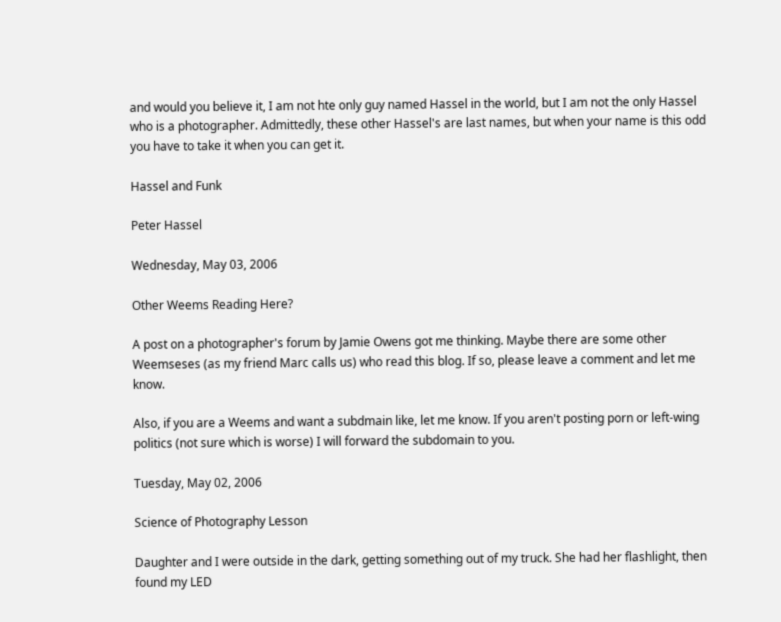and would you believe it, I am not hte only guy named Hassel in the world, but I am not the only Hassel who is a photographer. Admittedly, these other Hassel's are last names, but when your name is this odd you have to take it when you can get it.

Hassel and Funk

Peter Hassel

Wednesday, May 03, 2006

Other Weems Reading Here?

A post on a photographer's forum by Jamie Owens got me thinking. Maybe there are some other Weemseses (as my friend Marc calls us) who read this blog. If so, please leave a comment and let me know.

Also, if you are a Weems and want a subdmain like, let me know. If you aren't posting porn or left-wing politics (not sure which is worse) I will forward the subdomain to you.

Tuesday, May 02, 2006

Science of Photography Lesson

Daughter and I were outside in the dark, getting something out of my truck. She had her flashlight, then found my LED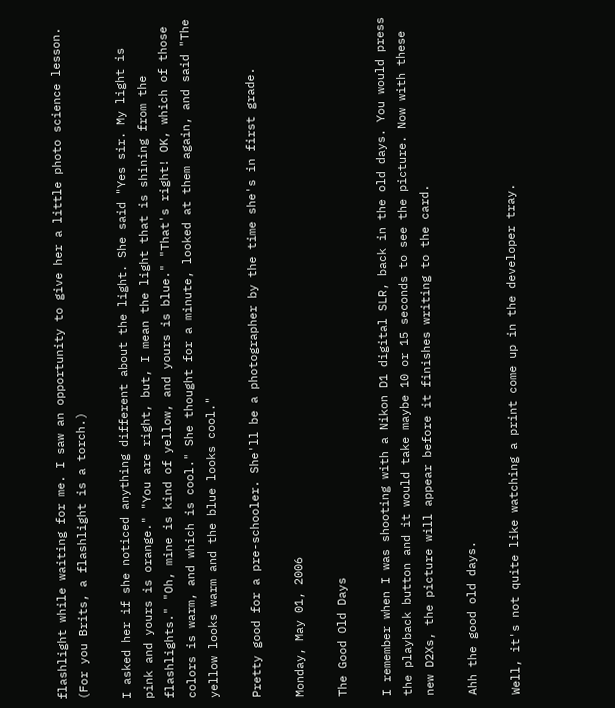flashlight while waiting for me. I saw an opportunity to give her a little photo science lesson. (For you Brits, a flashlight is a torch.)

I asked her if she noticed anything different about the light. She said "Yes sir. My light is pink and yours is orange." "You are right, but, I mean the light that is shining from the flashlights." "Oh, mine is kind of yellow, and yours is blue." "That's right! OK, which of those colors is warm, and which is cool." She thought for a minute, looked at them again, and said "The yellow looks warm and the blue looks cool."

Pretty good for a pre-schooler. She'll be a photographer by the time she's in first grade.

Monday, May 01, 2006

The Good Old Days

I remember when I was shooting with a Nikon D1 digital SLR, back in the old days. You would press the playback button and it would take maybe 10 or 15 seconds to see the picture. Now with these new D2Xs, the picture will appear before it finishes writing to the card.

Ahh the good old days.

Well, it's not quite like watching a print come up in the developer tray.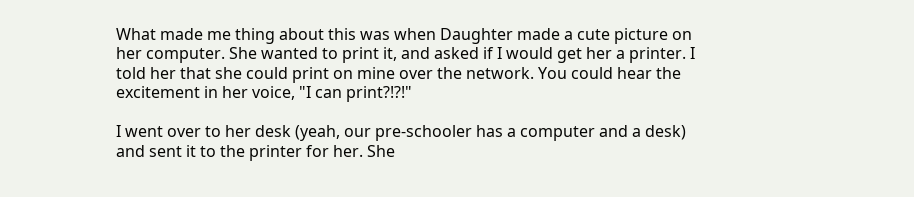What made me thing about this was when Daughter made a cute picture on her computer. She wanted to print it, and asked if I would get her a printer. I told her that she could print on mine over the network. You could hear the excitement in her voice, "I can print?!?!"

I went over to her desk (yeah, our pre-schooler has a computer and a desk) and sent it to the printer for her. She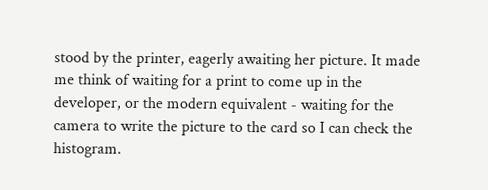stood by the printer, eagerly awaiting her picture. It made me think of waiting for a print to come up in the developer, or the modern equivalent - waiting for the camera to write the picture to the card so I can check the histogram.